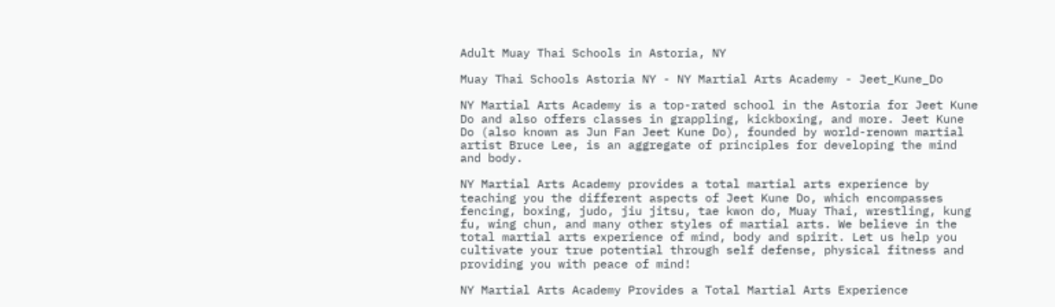Adult Muay Thai Schools in Astoria, NY

Muay Thai Schools Astoria NY - NY Martial Arts Academy - Jeet_Kune_Do

NY Martial Arts Academy is a top-rated school in the Astoria for Jeet Kune Do and also offers classes in grappling, kickboxing, and more. Jeet Kune Do (also known as Jun Fan Jeet Kune Do), founded by world-renown martial artist Bruce Lee, is an aggregate of principles for developing the mind and body.

NY Martial Arts Academy provides a total martial arts experience by teaching you the different aspects of Jeet Kune Do, which encompasses fencing, boxing, judo, jiu jitsu, tae kwon do, Muay Thai, wrestling, kung fu, wing chun, and many other styles of martial arts. We believe in the total martial arts experience of mind, body and spirit. Let us help you cultivate your true potential through self defense, physical fitness and providing you with peace of mind!

NY Martial Arts Academy Provides a Total Martial Arts Experience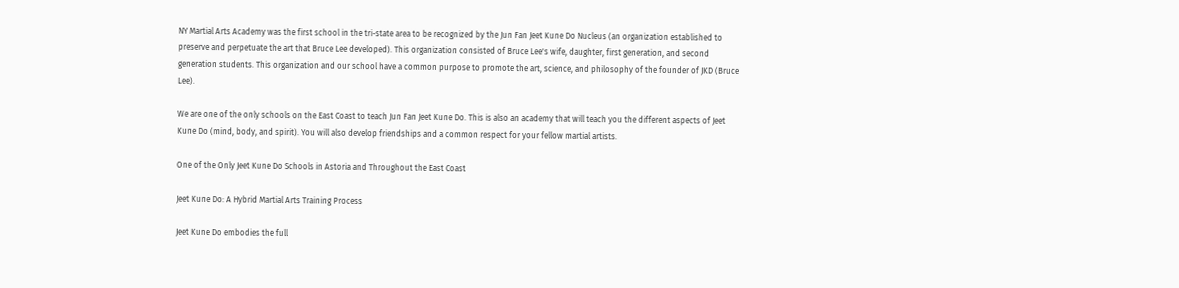NY Martial Arts Academy was the first school in the tri-state area to be recognized by the Jun Fan Jeet Kune Do Nucleus (an organization established to preserve and perpetuate the art that Bruce Lee developed). This organization consisted of Bruce Lee's wife, daughter, first generation, and second generation students. This organization and our school have a common purpose to promote the art, science, and philosophy of the founder of JKD (Bruce Lee).

We are one of the only schools on the East Coast to teach Jun Fan Jeet Kune Do. This is also an academy that will teach you the different aspects of Jeet Kune Do (mind, body, and spirit). You will also develop friendships and a common respect for your fellow martial artists.

One of the Only Jeet Kune Do Schools in Astoria and Throughout the East Coast

Jeet Kune Do: A Hybrid Martial Arts Training Process

Jeet Kune Do embodies the full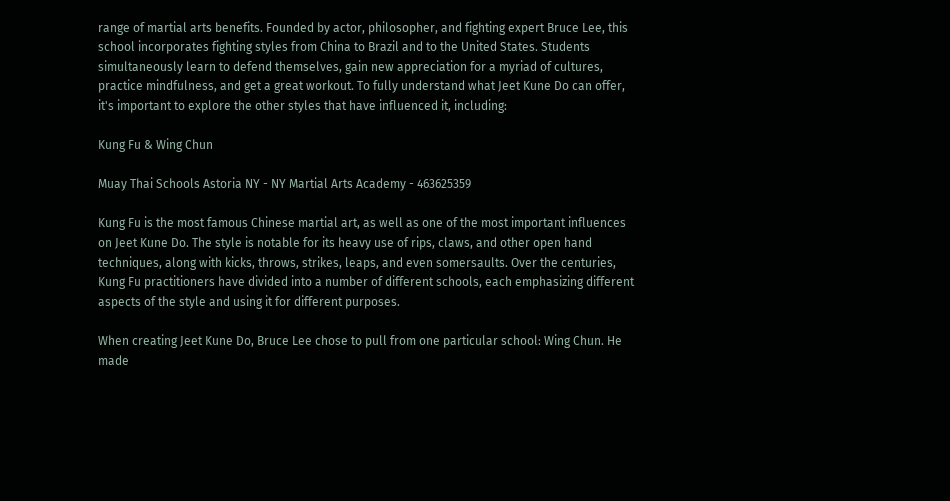range of martial arts benefits. Founded by actor, philosopher, and fighting expert Bruce Lee, this school incorporates fighting styles from China to Brazil and to the United States. Students simultaneously learn to defend themselves, gain new appreciation for a myriad of cultures, practice mindfulness, and get a great workout. To fully understand what Jeet Kune Do can offer, it's important to explore the other styles that have influenced it, including:

Kung Fu & Wing Chun

Muay Thai Schools Astoria NY - NY Martial Arts Academy - 463625359

Kung Fu is the most famous Chinese martial art, as well as one of the most important influences on Jeet Kune Do. The style is notable for its heavy use of rips, claws, and other open hand techniques, along with kicks, throws, strikes, leaps, and even somersaults. Over the centuries, Kung Fu practitioners have divided into a number of different schools, each emphasizing different aspects of the style and using it for different purposes.

When creating Jeet Kune Do, Bruce Lee chose to pull from one particular school: Wing Chun. He made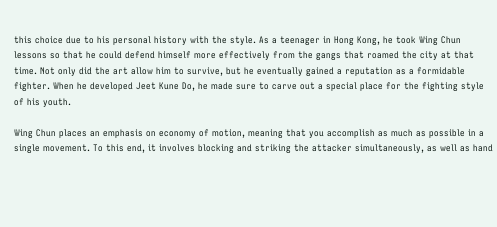this choice due to his personal history with the style. As a teenager in Hong Kong, he took Wing Chun lessons so that he could defend himself more effectively from the gangs that roamed the city at that time. Not only did the art allow him to survive, but he eventually gained a reputation as a formidable fighter. When he developed Jeet Kune Do, he made sure to carve out a special place for the fighting style of his youth.

Wing Chun places an emphasis on economy of motion, meaning that you accomplish as much as possible in a single movement. To this end, it involves blocking and striking the attacker simultaneously, as well as hand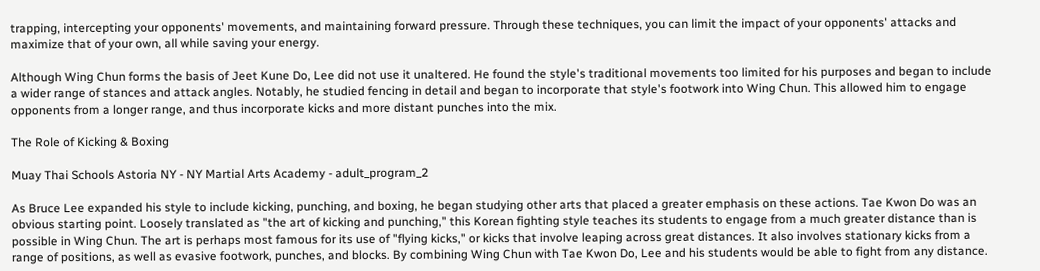trapping, intercepting your opponents' movements, and maintaining forward pressure. Through these techniques, you can limit the impact of your opponents' attacks and maximize that of your own, all while saving your energy.

Although Wing Chun forms the basis of Jeet Kune Do, Lee did not use it unaltered. He found the style's traditional movements too limited for his purposes and began to include a wider range of stances and attack angles. Notably, he studied fencing in detail and began to incorporate that style's footwork into Wing Chun. This allowed him to engage opponents from a longer range, and thus incorporate kicks and more distant punches into the mix.

The Role of Kicking & Boxing

Muay Thai Schools Astoria NY - NY Martial Arts Academy - adult_program_2

As Bruce Lee expanded his style to include kicking, punching, and boxing, he began studying other arts that placed a greater emphasis on these actions. Tae Kwon Do was an obvious starting point. Loosely translated as "the art of kicking and punching," this Korean fighting style teaches its students to engage from a much greater distance than is possible in Wing Chun. The art is perhaps most famous for its use of "flying kicks," or kicks that involve leaping across great distances. It also involves stationary kicks from a range of positions, as well as evasive footwork, punches, and blocks. By combining Wing Chun with Tae Kwon Do, Lee and his students would be able to fight from any distance.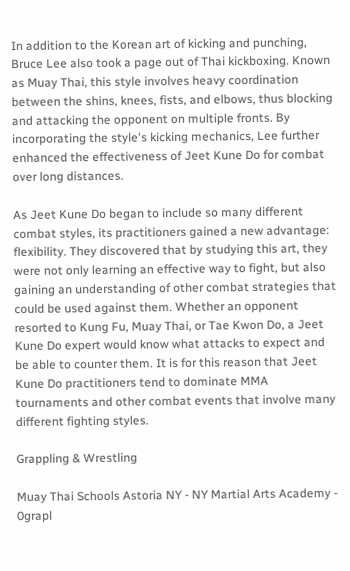In addition to the Korean art of kicking and punching, Bruce Lee also took a page out of Thai kickboxing. Known as Muay Thai, this style involves heavy coordination between the shins, knees, fists, and elbows, thus blocking and attacking the opponent on multiple fronts. By incorporating the style's kicking mechanics, Lee further enhanced the effectiveness of Jeet Kune Do for combat over long distances.

As Jeet Kune Do began to include so many different combat styles, its practitioners gained a new advantage: flexibility. They discovered that by studying this art, they were not only learning an effective way to fight, but also gaining an understanding of other combat strategies that could be used against them. Whether an opponent resorted to Kung Fu, Muay Thai, or Tae Kwon Do, a Jeet Kune Do expert would know what attacks to expect and be able to counter them. It is for this reason that Jeet Kune Do practitioners tend to dominate MMA tournaments and other combat events that involve many different fighting styles.

Grappling & Wrestling

Muay Thai Schools Astoria NY - NY Martial Arts Academy - 0grapl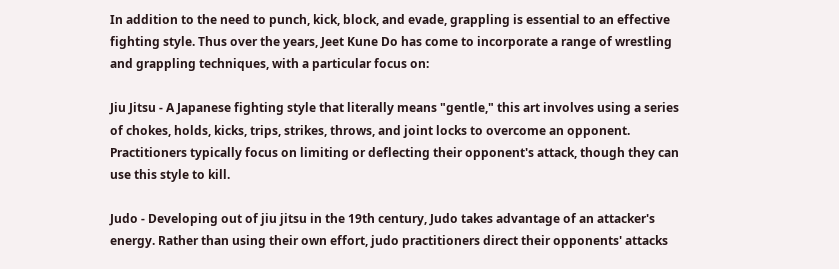In addition to the need to punch, kick, block, and evade, grappling is essential to an effective fighting style. Thus over the years, Jeet Kune Do has come to incorporate a range of wrestling and grappling techniques, with a particular focus on:

Jiu Jitsu - A Japanese fighting style that literally means "gentle," this art involves using a series of chokes, holds, kicks, trips, strikes, throws, and joint locks to overcome an opponent. Practitioners typically focus on limiting or deflecting their opponent's attack, though they can use this style to kill.

Judo - Developing out of jiu jitsu in the 19th century, Judo takes advantage of an attacker's energy. Rather than using their own effort, judo practitioners direct their opponents' attacks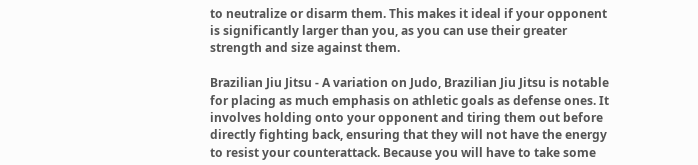to neutralize or disarm them. This makes it ideal if your opponent is significantly larger than you, as you can use their greater strength and size against them.

Brazilian Jiu Jitsu - A variation on Judo, Brazilian Jiu Jitsu is notable for placing as much emphasis on athletic goals as defense ones. It involves holding onto your opponent and tiring them out before directly fighting back, ensuring that they will not have the energy to resist your counterattack. Because you will have to take some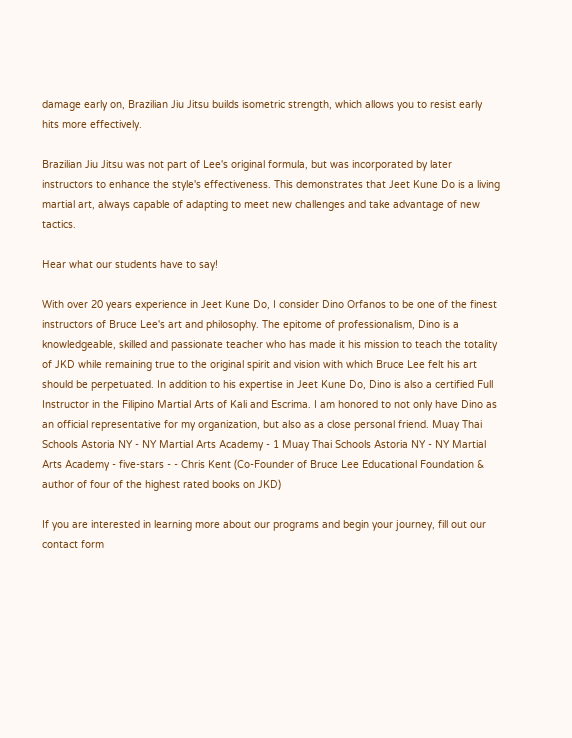damage early on, Brazilian Jiu Jitsu builds isometric strength, which allows you to resist early hits more effectively.

Brazilian Jiu Jitsu was not part of Lee's original formula, but was incorporated by later instructors to enhance the style's effectiveness. This demonstrates that Jeet Kune Do is a living martial art, always capable of adapting to meet new challenges and take advantage of new tactics.

Hear what our students have to say!

With over 20 years experience in Jeet Kune Do, I consider Dino Orfanos to be one of the finest instructors of Bruce Lee's art and philosophy. The epitome of professionalism, Dino is a knowledgeable, skilled and passionate teacher who has made it his mission to teach the totality of JKD while remaining true to the original spirit and vision with which Bruce Lee felt his art should be perpetuated. In addition to his expertise in Jeet Kune Do, Dino is also a certified Full Instructor in the Filipino Martial Arts of Kali and Escrima. I am honored to not only have Dino as an official representative for my organization, but also as a close personal friend. Muay Thai Schools Astoria NY - NY Martial Arts Academy - 1 Muay Thai Schools Astoria NY - NY Martial Arts Academy - five-stars - - Chris Kent (Co-Founder of Bruce Lee Educational Foundation & author of four of the highest rated books on JKD)

If you are interested in learning more about our programs and begin your journey, fill out our contact form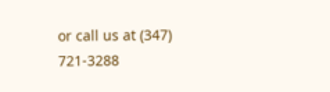or call us at (347) 721-3288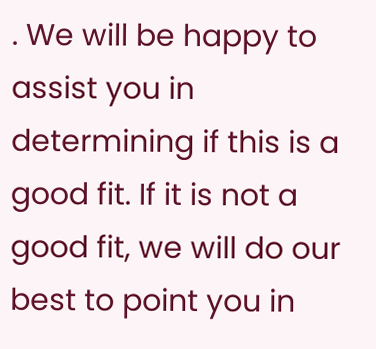. We will be happy to assist you in determining if this is a good fit. If it is not a good fit, we will do our best to point you in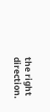the right direction.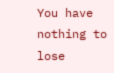You have nothing to lose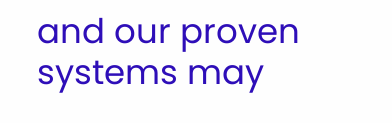and our proven systems may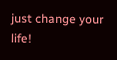just change your life!